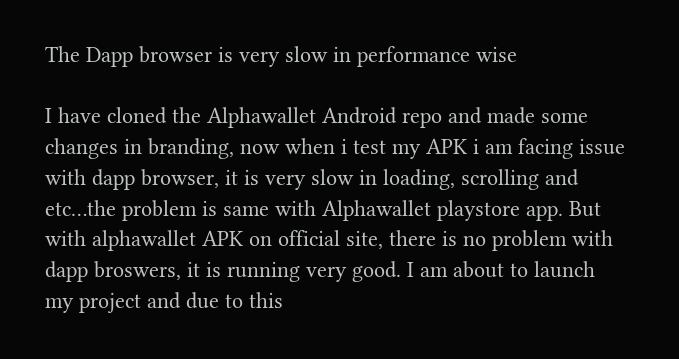The Dapp browser is very slow in performance wise

I have cloned the Alphawallet Android repo and made some changes in branding, now when i test my APK i am facing issue with dapp browser, it is very slow in loading, scrolling and etc…the problem is same with Alphawallet playstore app. But with alphawallet APK on official site, there is no problem with dapp broswers, it is running very good. I am about to launch my project and due to this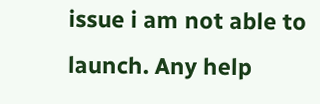issue i am not able to launch. Any help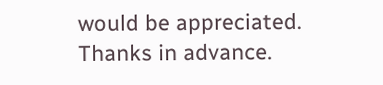would be appreciated. Thanks in advance.